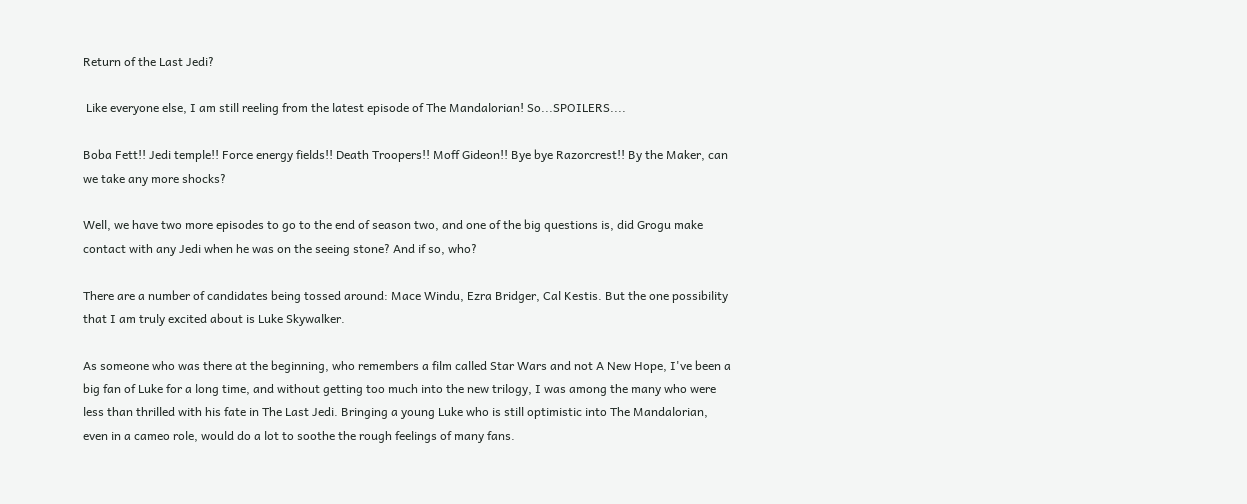Return of the Last Jedi?

 Like everyone else, I am still reeling from the latest episode of The Mandalorian! So...SPOILERS....

Boba Fett!! Jedi temple!! Force energy fields!! Death Troopers!! Moff Gideon!! Bye bye Razorcrest!! By the Maker, can we take any more shocks?

Well, we have two more episodes to go to the end of season two, and one of the big questions is, did Grogu make contact with any Jedi when he was on the seeing stone? And if so, who?

There are a number of candidates being tossed around: Mace Windu, Ezra Bridger, Cal Kestis. But the one possibility that I am truly excited about is Luke Skywalker.

As someone who was there at the beginning, who remembers a film called Star Wars and not A New Hope, I've been a big fan of Luke for a long time, and without getting too much into the new trilogy, I was among the many who were less than thrilled with his fate in The Last Jedi. Bringing a young Luke who is still optimistic into The Mandalorian, even in a cameo role, would do a lot to soothe the rough feelings of many fans.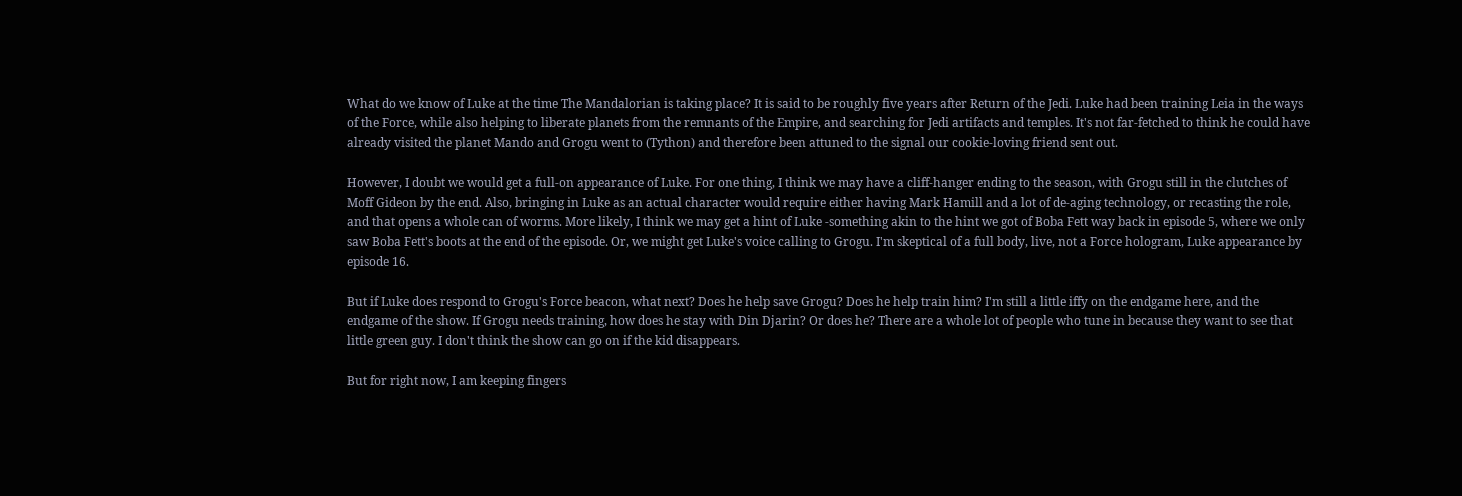What do we know of Luke at the time The Mandalorian is taking place? It is said to be roughly five years after Return of the Jedi. Luke had been training Leia in the ways of the Force, while also helping to liberate planets from the remnants of the Empire, and searching for Jedi artifacts and temples. It's not far-fetched to think he could have already visited the planet Mando and Grogu went to (Tython) and therefore been attuned to the signal our cookie-loving friend sent out.

However, I doubt we would get a full-on appearance of Luke. For one thing, I think we may have a cliff-hanger ending to the season, with Grogu still in the clutches of Moff Gideon by the end. Also, bringing in Luke as an actual character would require either having Mark Hamill and a lot of de-aging technology, or recasting the role, and that opens a whole can of worms. More likely, I think we may get a hint of Luke -something akin to the hint we got of Boba Fett way back in episode 5, where we only saw Boba Fett's boots at the end of the episode. Or, we might get Luke's voice calling to Grogu. I'm skeptical of a full body, live, not a Force hologram, Luke appearance by episode 16.

But if Luke does respond to Grogu's Force beacon, what next? Does he help save Grogu? Does he help train him? I'm still a little iffy on the endgame here, and the endgame of the show. If Grogu needs training, how does he stay with Din Djarin? Or does he? There are a whole lot of people who tune in because they want to see that little green guy. I don't think the show can go on if the kid disappears.

But for right now, I am keeping fingers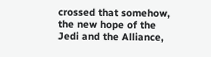crossed that somehow, the new hope of the Jedi and the Alliance,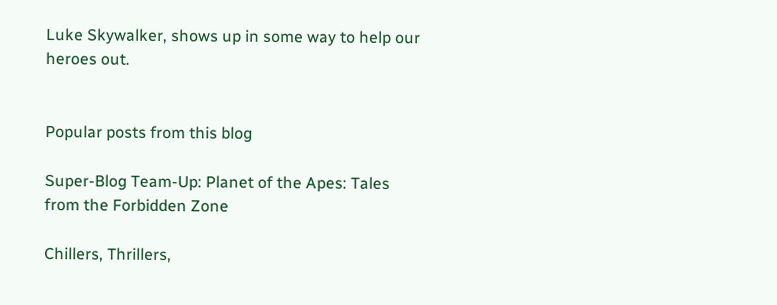Luke Skywalker, shows up in some way to help our heroes out.


Popular posts from this blog

Super-Blog Team-Up: Planet of the Apes: Tales from the Forbidden Zone

Chillers, Thrillers,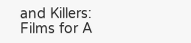and Killers: Films for A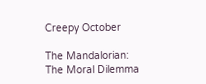Creepy October

The Mandalorian: The Moral Dilemma